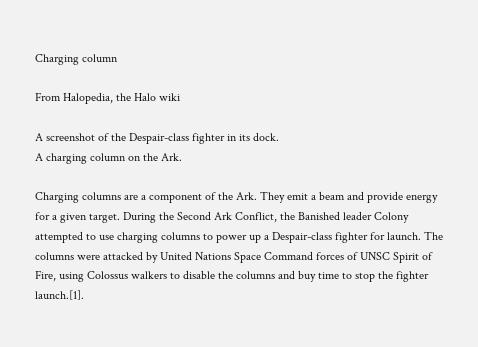Charging column

From Halopedia, the Halo wiki

A screenshot of the Despair-class fighter in its dock.
A charging column on the Ark.

Charging columns are a component of the Ark. They emit a beam and provide energy for a given target. During the Second Ark Conflict, the Banished leader Colony attempted to use charging columns to power up a Despair-class fighter for launch. The columns were attacked by United Nations Space Command forces of UNSC Spirit of Fire, using Colossus walkers to disable the columns and buy time to stop the fighter launch.[1].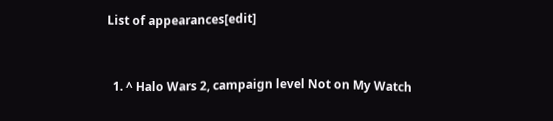List of appearances[edit]


  1. ^ Halo Wars 2, campaign level Not on My Watch